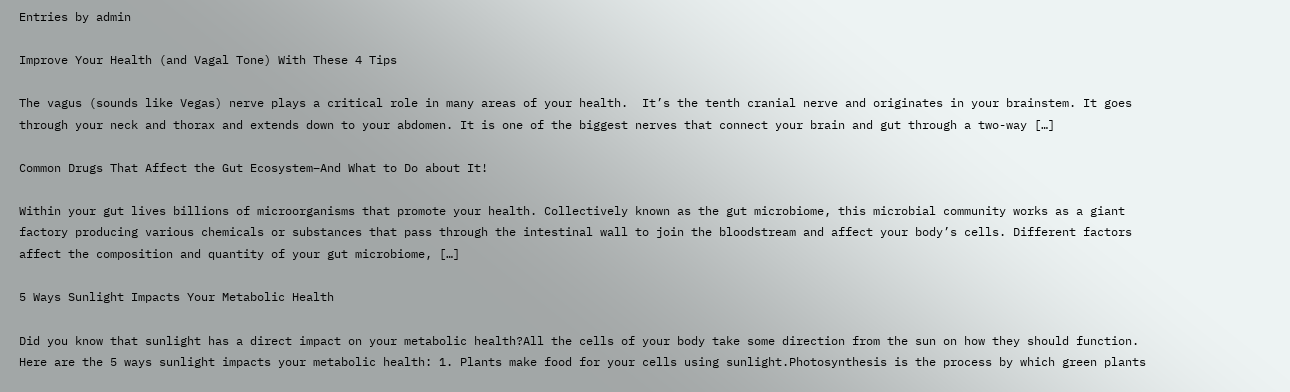Entries by admin

Improve Your Health (and Vagal Tone) With These 4 Tips

The vagus (sounds like Vegas) nerve plays a critical role in many areas of your health.  It’s the tenth cranial nerve and originates in your brainstem. It goes through your neck and thorax and extends down to your abdomen. It is one of the biggest nerves that connect your brain and gut through a two-way […]

Common Drugs That Affect the Gut Ecosystem–And What to Do about It!

Within your gut lives billions of microorganisms that promote your health. Collectively known as the gut microbiome, this microbial community works as a giant factory producing various chemicals or substances that pass through the intestinal wall to join the bloodstream and affect your body’s cells. Different factors affect the composition and quantity of your gut microbiome, […]

5 Ways Sunlight Impacts Your Metabolic Health

Did you know that sunlight has a direct impact on your metabolic health?All the cells of your body take some direction from the sun on how they should function. Here are the 5 ways sunlight impacts your metabolic health: 1. Plants make food for your cells using sunlight.Photosynthesis is the process by which green plants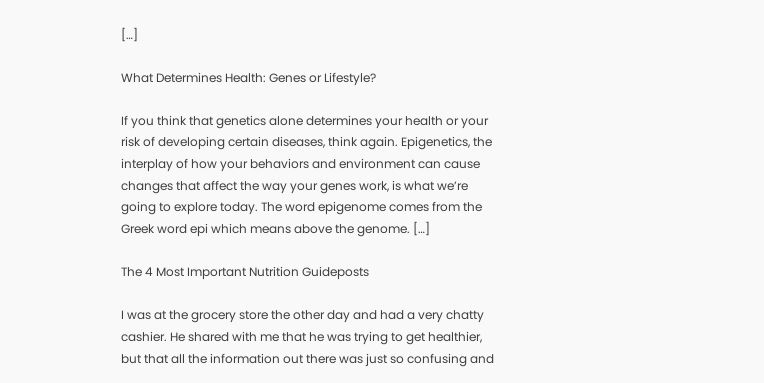[…]

What Determines Health: Genes or Lifestyle?

If you think that genetics alone determines your health or your risk of developing certain diseases, think again. Epigenetics, the interplay of how your behaviors and environment can cause changes that affect the way your genes work, is what we’re going to explore today. The word epigenome comes from the Greek word epi which means above the genome. […]

The 4 Most Important Nutrition Guideposts

I was at the grocery store the other day and had a very chatty cashier. He shared with me that he was trying to get healthier, but that all the information out there was just so confusing and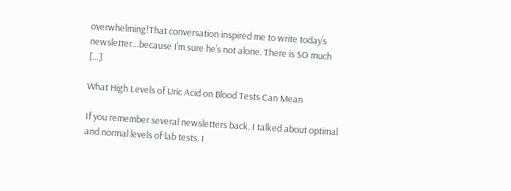overwhelming!That conversation inspired me to write today’s newsletter…because I’m sure he’s not alone. There is SO much […]

What High Levels of Uric Acid on Blood Tests Can Mean

If you remember several newsletters back, I talked about optimal and normal levels of lab tests. I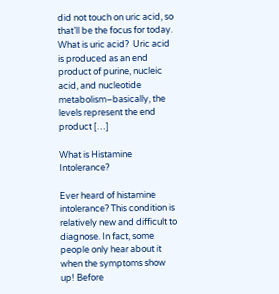did not touch on uric acid, so that’ll be the focus for today. What is uric acid?  Uric acid is produced as an end product of purine, nucleic acid, and nucleotide metabolism–basically, the levels represent the end product […]

What is Histamine Intolerance?

Ever heard of histamine intolerance? This condition is relatively new and difficult to diagnose. In fact, some people only hear about it when the symptoms show up! Before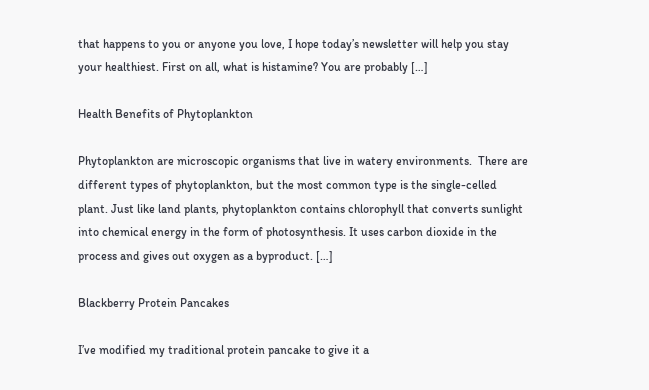that happens to you or anyone you love, I hope today’s newsletter will help you stay your healthiest. First on all, what is histamine? You are probably […]

Health Benefits of Phytoplankton

Phytoplankton are microscopic organisms that live in watery environments.  There are different types of phytoplankton, but the most common type is the single-celled plant. Just like land plants, phytoplankton contains chlorophyll that converts sunlight into chemical energy in the form of photosynthesis. It uses carbon dioxide in the process and gives out oxygen as a byproduct. […]

Blackberry Protein Pancakes

I’ve modified my traditional protein pancake to give it a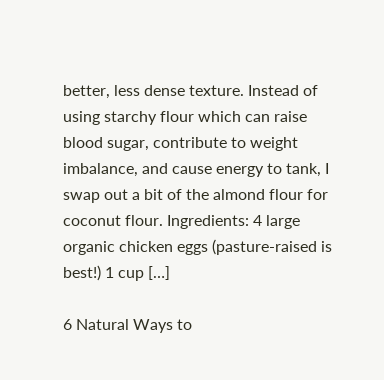better, less dense texture. Instead of using starchy flour which can raise blood sugar, contribute to weight imbalance, and cause energy to tank, I swap out a bit of the almond flour for coconut flour. Ingredients: 4 large organic chicken eggs (pasture-raised is best!) 1 cup […]

6 Natural Ways to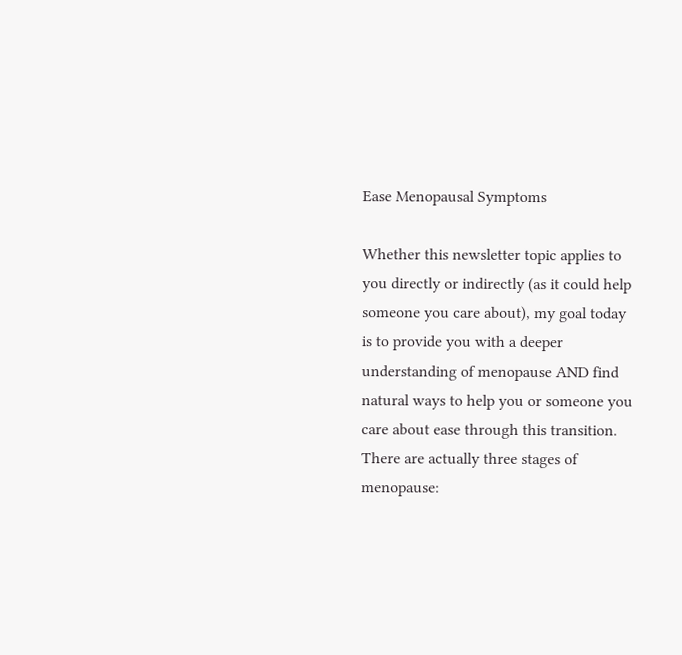Ease Menopausal Symptoms

Whether this newsletter topic applies to you directly or indirectly (as it could help someone you care about), my goal today is to provide you with a deeper understanding of menopause AND find natural ways to help you or someone you care about ease through this transition. There are actually three stages of menopause: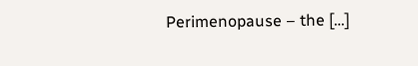Perimenopause – the […]